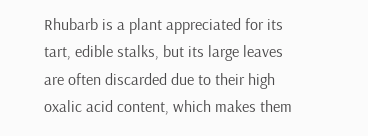Rhubarb is a plant appreciated for its tart, edible stalks, but its large leaves are often discarded due to their high oxalic acid content, which makes them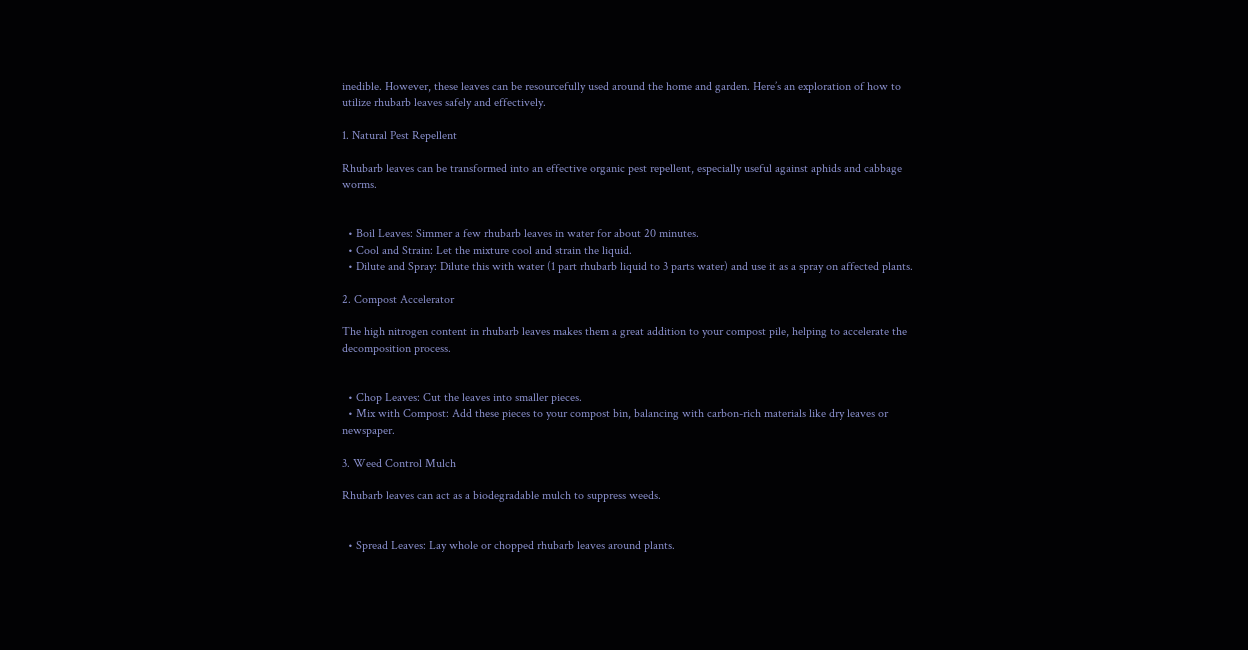inedible. However, these leaves can be resourcefully used around the home and garden. Here’s an exploration of how to utilize rhubarb leaves safely and effectively.

1. Natural Pest Repellent

Rhubarb leaves can be transformed into an effective organic pest repellent, especially useful against aphids and cabbage worms.


  • Boil Leaves: Simmer a few rhubarb leaves in water for about 20 minutes.
  • Cool and Strain: Let the mixture cool and strain the liquid.
  • Dilute and Spray: Dilute this with water (1 part rhubarb liquid to 3 parts water) and use it as a spray on affected plants.

2. Compost Accelerator

The high nitrogen content in rhubarb leaves makes them a great addition to your compost pile, helping to accelerate the decomposition process.


  • Chop Leaves: Cut the leaves into smaller pieces.
  • Mix with Compost: Add these pieces to your compost bin, balancing with carbon-rich materials like dry leaves or newspaper.

3. Weed Control Mulch

Rhubarb leaves can act as a biodegradable mulch to suppress weeds.


  • Spread Leaves: Lay whole or chopped rhubarb leaves around plants.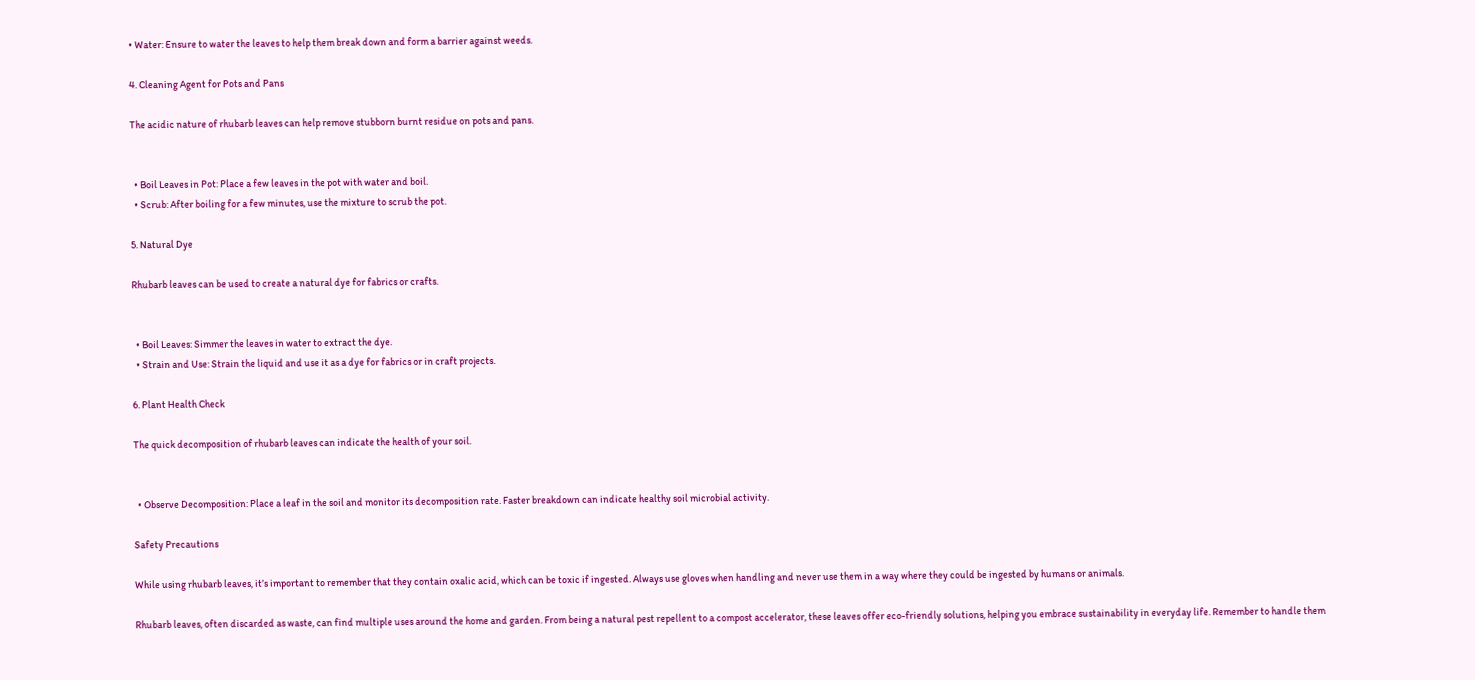• Water: Ensure to water the leaves to help them break down and form a barrier against weeds.

4. Cleaning Agent for Pots and Pans

The acidic nature of rhubarb leaves can help remove stubborn burnt residue on pots and pans.


  • Boil Leaves in Pot: Place a few leaves in the pot with water and boil.
  • Scrub: After boiling for a few minutes, use the mixture to scrub the pot.

5. Natural Dye

Rhubarb leaves can be used to create a natural dye for fabrics or crafts.


  • Boil Leaves: Simmer the leaves in water to extract the dye.
  • Strain and Use: Strain the liquid and use it as a dye for fabrics or in craft projects.

6. Plant Health Check

The quick decomposition of rhubarb leaves can indicate the health of your soil.


  • Observe Decomposition: Place a leaf in the soil and monitor its decomposition rate. Faster breakdown can indicate healthy soil microbial activity.

Safety Precautions

While using rhubarb leaves, it’s important to remember that they contain oxalic acid, which can be toxic if ingested. Always use gloves when handling and never use them in a way where they could be ingested by humans or animals.

Rhubarb leaves, often discarded as waste, can find multiple uses around the home and garden. From being a natural pest repellent to a compost accelerator, these leaves offer eco-friendly solutions, helping you embrace sustainability in everyday life. Remember to handle them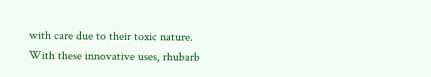with care due to their toxic nature. With these innovative uses, rhubarb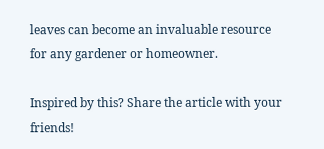leaves can become an invaluable resource for any gardener or homeowner.

Inspired by this? Share the article with your friends!